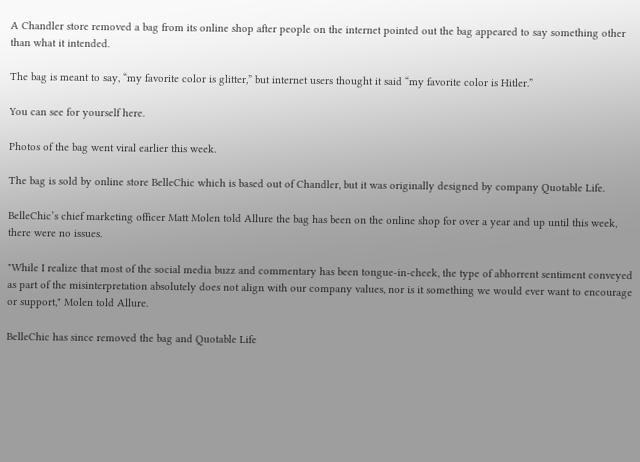A Chandler store removed a bag from its online shop after people on the internet pointed out the bag appeared to say something other than what it intended.

The bag is meant to say, “my favorite color is glitter,” but internet users thought it said “my favorite color is Hitler.”

You can see for yourself here.

Photos of the bag went viral earlier this week.

The bag is sold by online store BelleChic which is based out of Chandler, but it was originally designed by company Quotable Life.

BelleChic’s chief marketing officer Matt Molen told Allure the bag has been on the online shop for over a year and up until this week, there were no issues.

"While I realize that most of the social media buzz and commentary has been tongue-in-cheek, the type of abhorrent sentiment conveyed as part of the misinterpretation absolutely does not align with our company values, nor is it something we would ever want to encourage or support," Molen told Allure.

BelleChic has since removed the bag and Quotable Life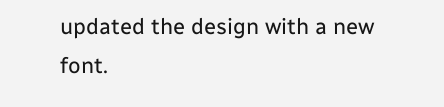updated the design with a new font.